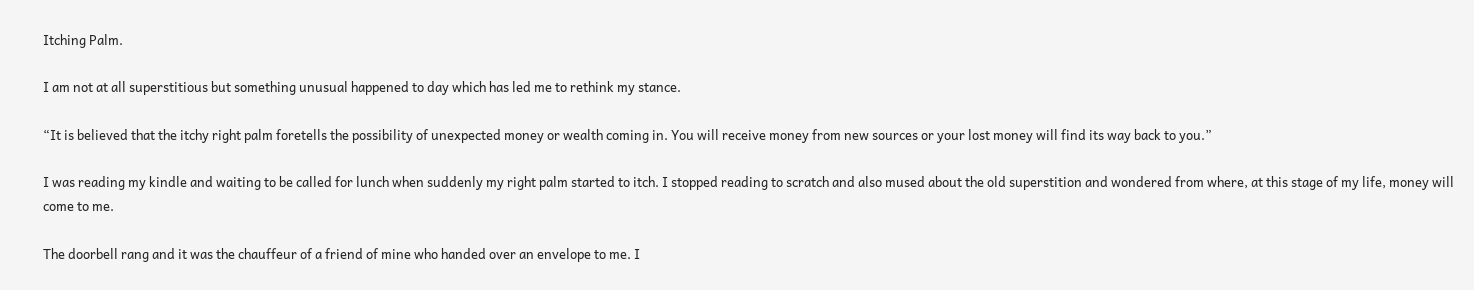Itching Palm.

I am not at all superstitious but something unusual happened to day which has led me to rethink my stance.

“It is believed that the itchy right palm foretells the possibility of unexpected money or wealth coming in. You will receive money from new sources or your lost money will find its way back to you.”

I was reading my kindle and waiting to be called for lunch when suddenly my right palm started to itch. I stopped reading to scratch and also mused about the old superstition and wondered from where, at this stage of my life, money will come to me.

The doorbell rang and it was the chauffeur of a friend of mine who handed over an envelope to me. I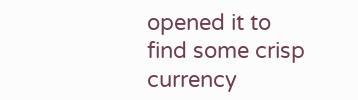opened it to find some crisp currency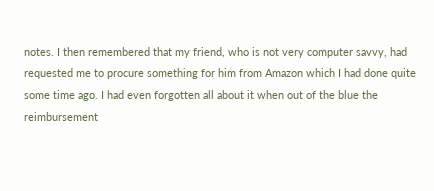notes. I then remembered that my friend, who is not very computer savvy, had requested me to procure something for him from Amazon which I had done quite some time ago. I had even forgotten all about it when out of the blue the reimbursement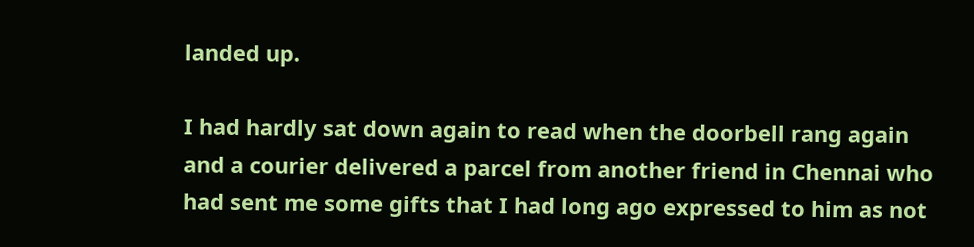landed up.

I had hardly sat down again to read when the doorbell rang again and a courier delivered a parcel from another friend in Chennai who had sent me some gifts that I had long ago expressed to him as not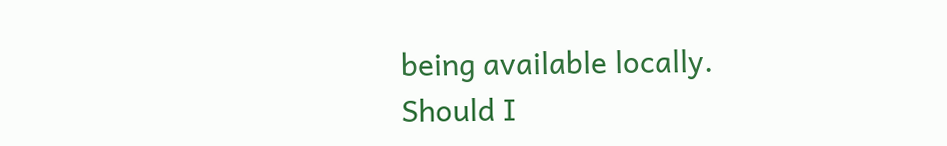being available locally.
Should I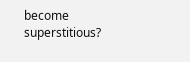become superstitious?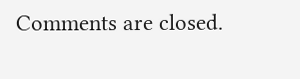Comments are closed.